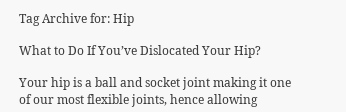Tag Archive for: Hip

What to Do If You’ve Dislocated Your Hip?

Your hip is a ball and socket joint making it one of our most flexible joints, hence allowing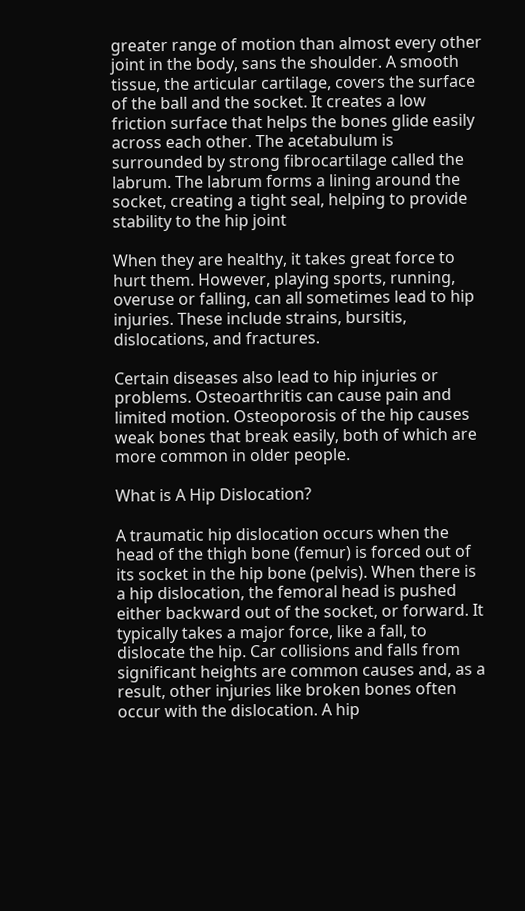greater range of motion than almost every other joint in the body, sans the shoulder. A smooth tissue, the articular cartilage, covers the surface of the ball and the socket. It creates a low friction surface that helps the bones glide easily across each other. The acetabulum is surrounded by strong fibrocartilage called the labrum. The labrum forms a lining around the socket, creating a tight seal, helping to provide stability to the hip joint

When they are healthy, it takes great force to hurt them. However, playing sports, running, overuse or falling, can all sometimes lead to hip injuries. These include strains, bursitis, dislocations, and fractures.

Certain diseases also lead to hip injuries or problems. Osteoarthritis can cause pain and limited motion. Osteoporosis of the hip causes weak bones that break easily, both of which are more common in older people.

What is A Hip Dislocation?

A traumatic hip dislocation occurs when the head of the thigh bone (femur) is forced out of its socket in the hip bone (pelvis). When there is a hip dislocation, the femoral head is pushed either backward out of the socket, or forward. It typically takes a major force, like a fall, to dislocate the hip. Car collisions and falls from significant heights are common causes and, as a result, other injuries like broken bones often occur with the dislocation. A hip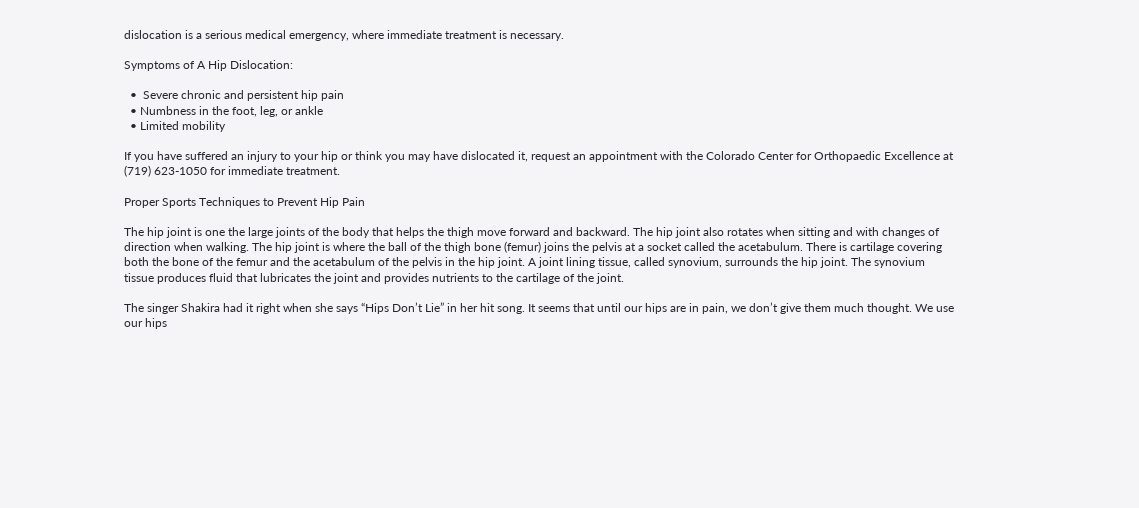dislocation is a serious medical emergency, where immediate treatment is necessary.

Symptoms of A Hip Dislocation:

  •  Severe chronic and persistent hip pain
  • Numbness in the foot, leg, or ankle
  • Limited mobility

If you have suffered an injury to your hip or think you may have dislocated it, request an appointment with the Colorado Center for Orthopaedic Excellence at (719) 623-1050 for immediate treatment.

Proper Sports Techniques to Prevent Hip Pain

The hip joint is one the large joints of the body that helps the thigh move forward and backward. The hip joint also rotates when sitting and with changes of direction when walking. The hip joint is where the ball of the thigh bone (femur) joins the pelvis at a socket called the acetabulum. There is cartilage covering both the bone of the femur and the acetabulum of the pelvis in the hip joint. A joint lining tissue, called synovium, surrounds the hip joint. The synovium tissue produces fluid that lubricates the joint and provides nutrients to the cartilage of the joint.

The singer Shakira had it right when she says “Hips Don’t Lie” in her hit song. It seems that until our hips are in pain, we don’t give them much thought. We use our hips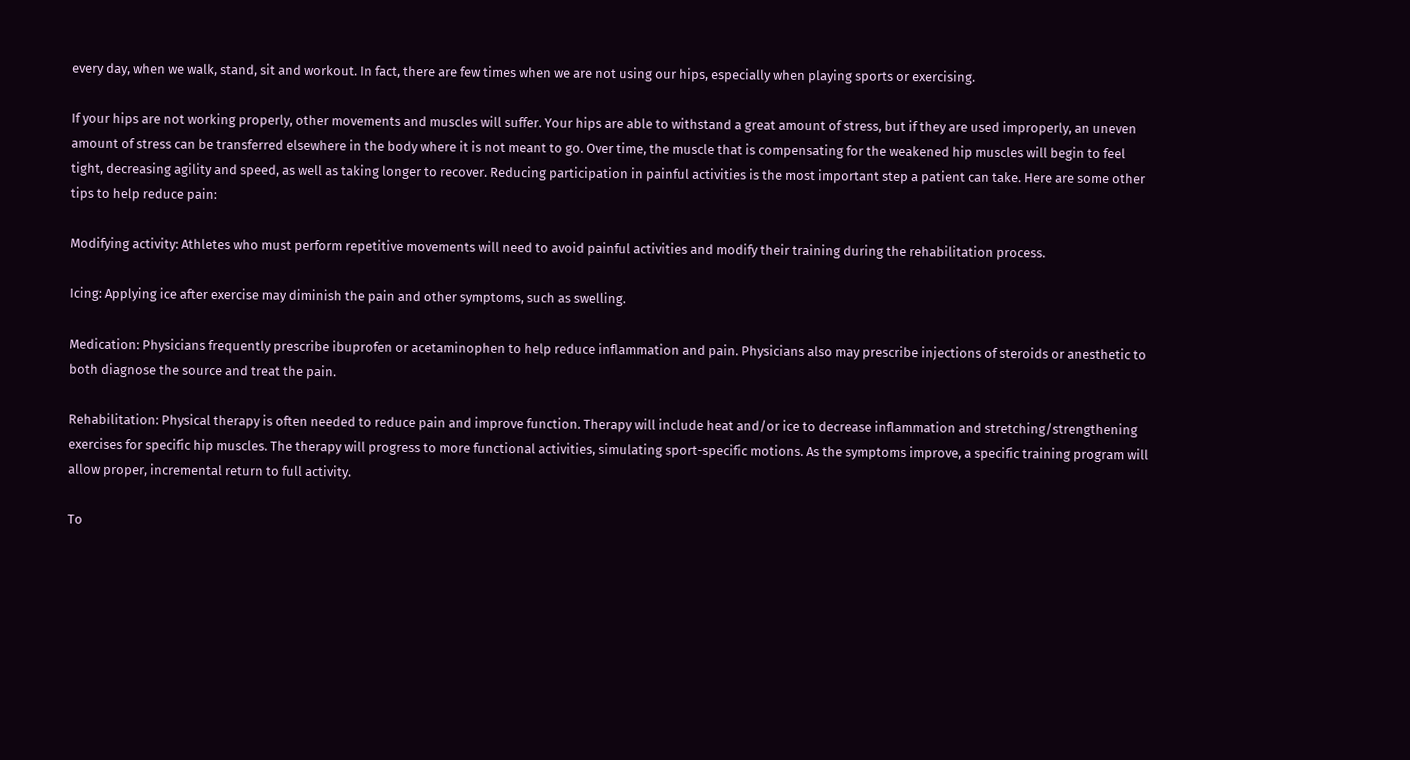every day, when we walk, stand, sit and workout. In fact, there are few times when we are not using our hips, especially when playing sports or exercising.

If your hips are not working properly, other movements and muscles will suffer. Your hips are able to withstand a great amount of stress, but if they are used improperly, an uneven amount of stress can be transferred elsewhere in the body where it is not meant to go. Over time, the muscle that is compensating for the weakened hip muscles will begin to feel tight, decreasing agility and speed, as well as taking longer to recover. Reducing participation in painful activities is the most important step a patient can take. Here are some other tips to help reduce pain:

Modifying activity: Athletes who must perform repetitive movements will need to avoid painful activities and modify their training during the rehabilitation process.

Icing: Applying ice after exercise may diminish the pain and other symptoms, such as swelling.

Medication: Physicians frequently prescribe ibuprofen or acetaminophen to help reduce inflammation and pain. Physicians also may prescribe injections of steroids or anesthetic to both diagnose the source and treat the pain.

Rehabilitation: Physical therapy is often needed to reduce pain and improve function. Therapy will include heat and/or ice to decrease inflammation and stretching/strengthening exercises for specific hip muscles. The therapy will progress to more functional activities, simulating sport-specific motions. As the symptoms improve, a specific training program will allow proper, incremental return to full activity.

To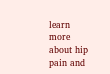learn more about hip pain and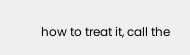how to treat it, call the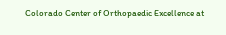Colorado Center of Orthopaedic Excellence at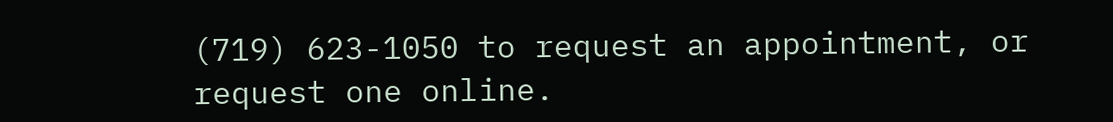(719) 623-1050 to request an appointment, or request one online.